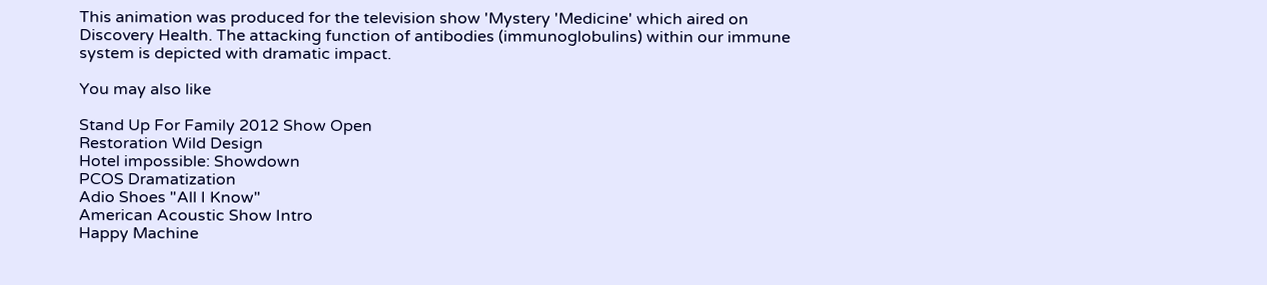This animation was produced for the television show 'Mystery 'Medicine' which aired on Discovery Health. The attacking function of antibodies (immunoglobulins) within our immune system is depicted with dramatic impact.

You may also like

Stand Up For Family 2012 Show Open
Restoration Wild Design
Hotel impossible: Showdown
PCOS Dramatization
Adio Shoes "All I Know"
American Acoustic Show Intro
Happy Machine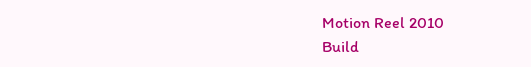Motion Reel 2010
Build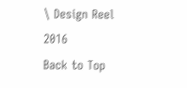\ Design Reel 2016
Back to Top